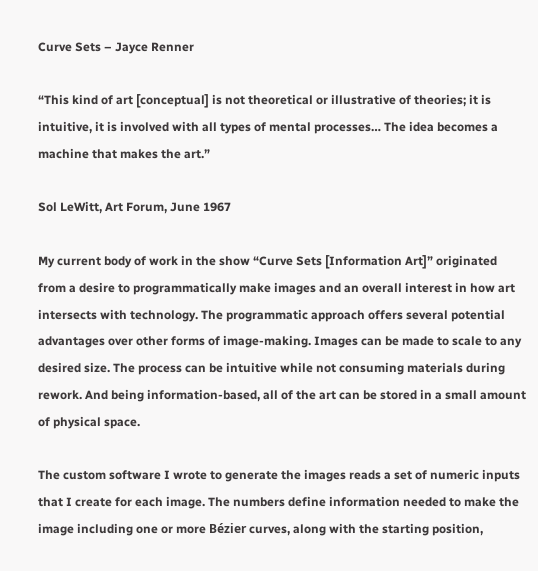Curve Sets – Jayce Renner

“This kind of art [conceptual] is not theoretical or illustrative of theories; it is intuitive, it is involved with all types of mental processes… The idea becomes a machine that makes the art.”

Sol LeWitt, Art Forum, June 1967

My current body of work in the show “Curve Sets [Information Art]” originated from a desire to programmatically make images and an overall interest in how art intersects with technology. The programmatic approach offers several potential advantages over other forms of image-making. Images can be made to scale to any desired size. The process can be intuitive while not consuming materials during rework. And being information-based, all of the art can be stored in a small amount of physical space.

The custom software I wrote to generate the images reads a set of numeric inputs that I create for each image. The numbers define information needed to make the image including one or more Bézier curves, along with the starting position,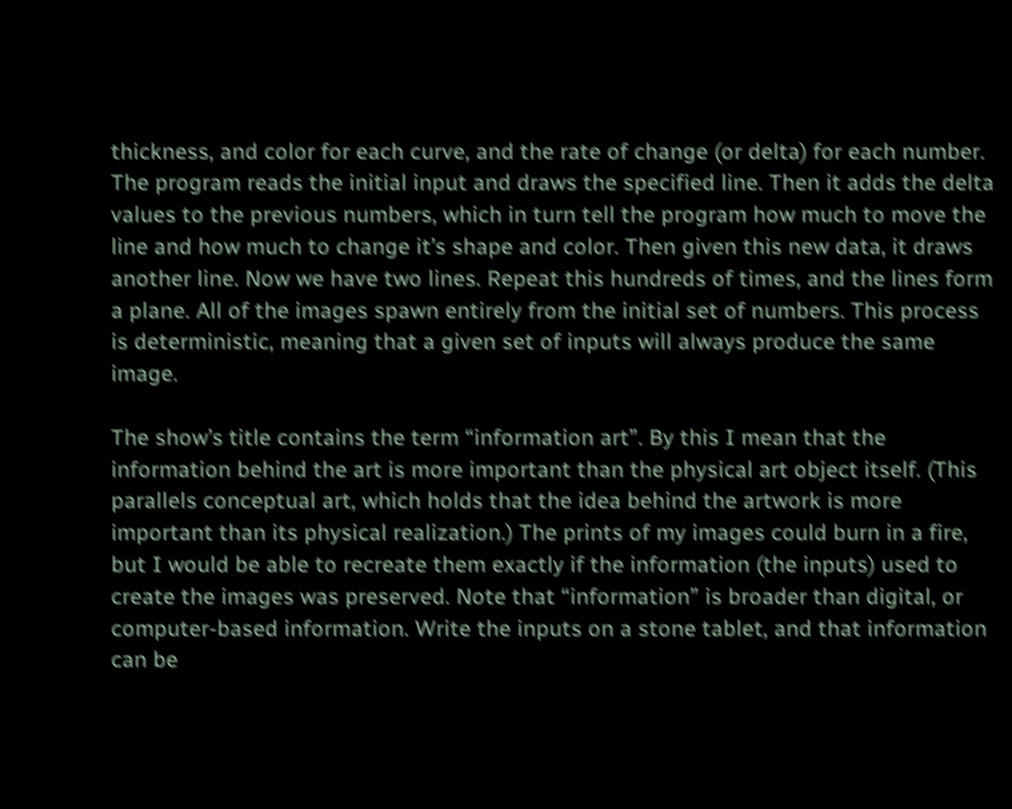thickness, and color for each curve, and the rate of change (or delta) for each number. The program reads the initial input and draws the specified line. Then it adds the delta values to the previous numbers, which in turn tell the program how much to move the line and how much to change it’s shape and color. Then given this new data, it draws another line. Now we have two lines. Repeat this hundreds of times, and the lines form a plane. All of the images spawn entirely from the initial set of numbers. This process is deterministic, meaning that a given set of inputs will always produce the same image.

The show’s title contains the term “information art”. By this I mean that the information behind the art is more important than the physical art object itself. (This parallels conceptual art, which holds that the idea behind the artwork is more important than its physical realization.) The prints of my images could burn in a fire, but I would be able to recreate them exactly if the information (the inputs) used to create the images was preserved. Note that “information” is broader than digital, or computer-based information. Write the inputs on a stone tablet, and that information can be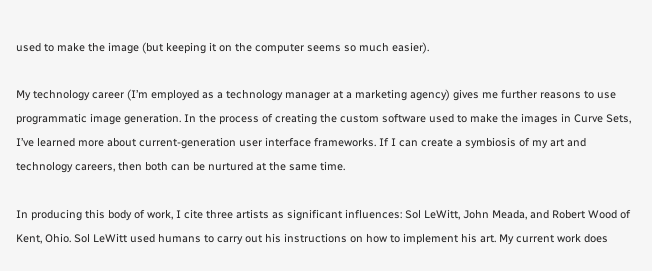used to make the image (but keeping it on the computer seems so much easier).

My technology career (I’m employed as a technology manager at a marketing agency) gives me further reasons to use programmatic image generation. In the process of creating the custom software used to make the images in Curve Sets, I’ve learned more about current-generation user interface frameworks. If I can create a symbiosis of my art and technology careers, then both can be nurtured at the same time.

In producing this body of work, I cite three artists as significant influences: Sol LeWitt, John Meada, and Robert Wood of Kent, Ohio. Sol LeWitt used humans to carry out his instructions on how to implement his art. My current work does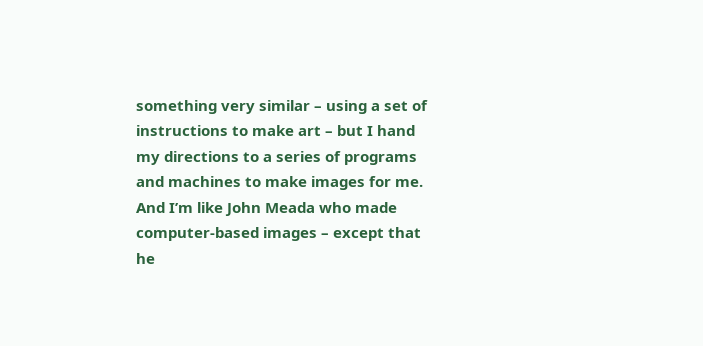something very similar – using a set of instructions to make art – but I hand my directions to a series of programs and machines to make images for me. And I’m like John Meada who made computer-based images – except that he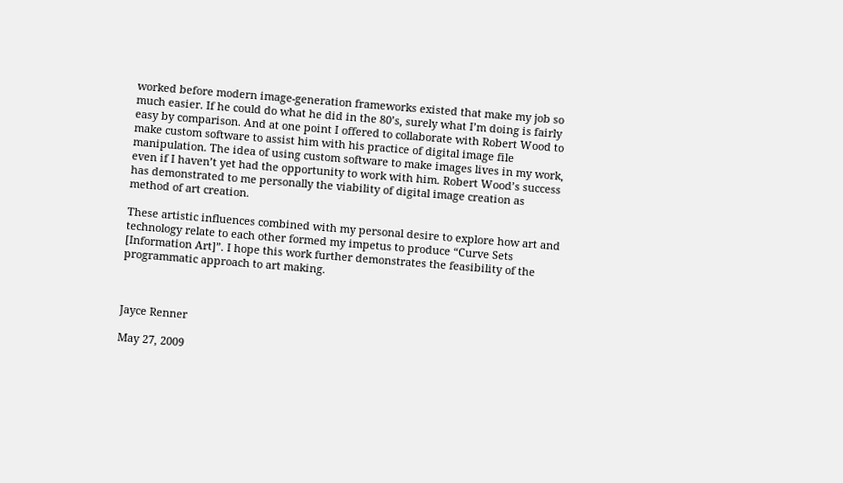worked before modern image-generation frameworks existed that make my job so much easier. If he could do what he did in the 80’s, surely what I’m doing is fairly easy by comparison. And at one point I offered to collaborate with Robert Wood to make custom software to assist him with his practice of digital image file manipulation. The idea of using custom software to make images lives in my work, even if I haven’t yet had the opportunity to work with him. Robert Wood’s success has demonstrated to me personally the viability of digital image creation as method of art creation.

These artistic influences combined with my personal desire to explore how art and technology relate to each other formed my impetus to produce “Curve Sets [Information Art]”. I hope this work further demonstrates the feasibility of the programmatic approach to art making.



Jayce Renner

May 27, 2009